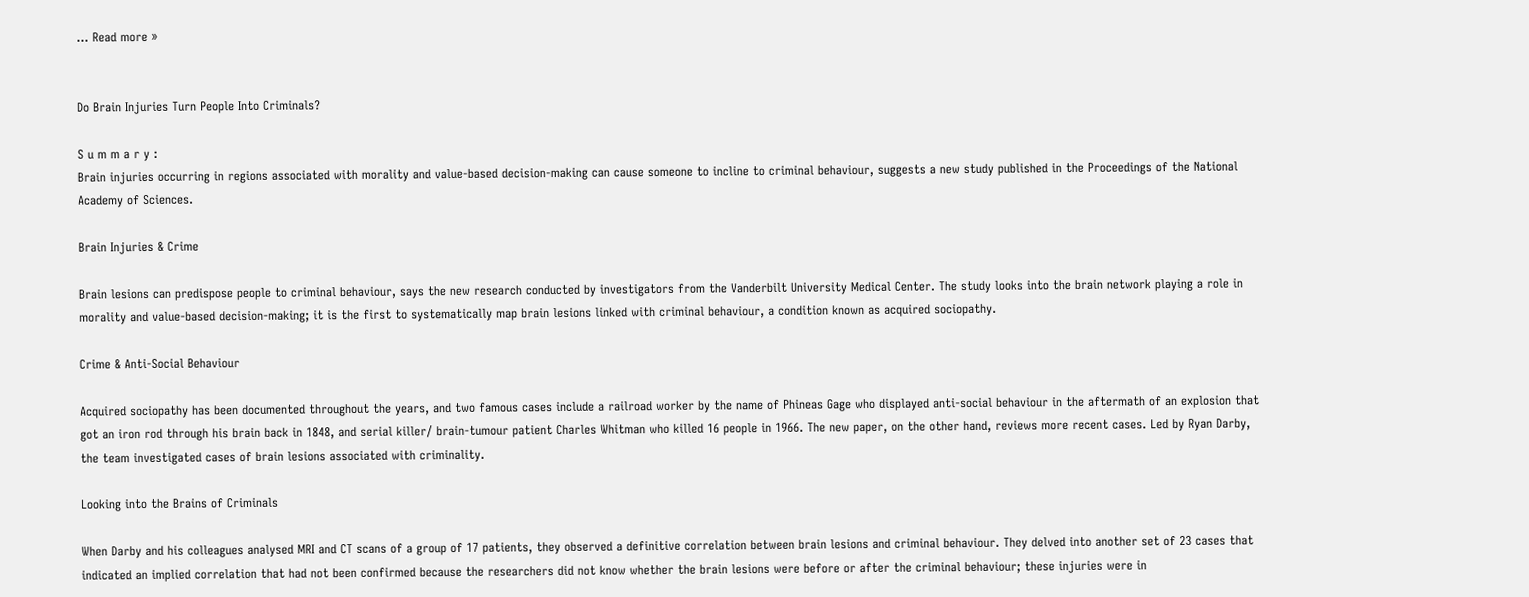... Read more »


Do Brain Injuries Turn People Into Criminals?

S u m m a r y :
Brain injuries occurring in regions associated with morality and value-based decision-making can cause someone to incline to criminal behaviour, suggests a new study published in the Proceedings of the National Academy of Sciences.

Brain Injuries & Crime

Brain lesions can predispose people to criminal behaviour, says the new research conducted by investigators from the Vanderbilt University Medical Center. The study looks into the brain network playing a role in morality and value-based decision-making; it is the first to systematically map brain lesions linked with criminal behaviour, a condition known as acquired sociopathy.

Crime & Anti-Social Behaviour

Acquired sociopathy has been documented throughout the years, and two famous cases include a railroad worker by the name of Phineas Gage who displayed anti-social behaviour in the aftermath of an explosion that got an iron rod through his brain back in 1848, and serial killer/ brain-tumour patient Charles Whitman who killed 16 people in 1966. The new paper, on the other hand, reviews more recent cases. Led by Ryan Darby, the team investigated cases of brain lesions associated with criminality.

Looking into the Brains of Criminals

When Darby and his colleagues analysed MRI and CT scans of a group of 17 patients, they observed a definitive correlation between brain lesions and criminal behaviour. They delved into another set of 23 cases that indicated an implied correlation that had not been confirmed because the researchers did not know whether the brain lesions were before or after the criminal behaviour; these injuries were in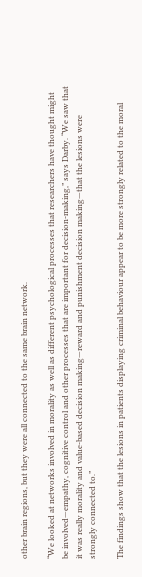other brain regions, but they were all connected to the same brain network.

“We looked at networks involved in morality as well as different psychological processes that researchers have thought might be involved—empathy, cognitive control and other processes that are important for decision-making,” says Darby. “We saw that it was really morality and value-based decision making—reward and punishment decision making—that the lesions were strongly connected to.”

The findings show that the lesions in patients displaying criminal behaviour appear to be more strongly related to the moral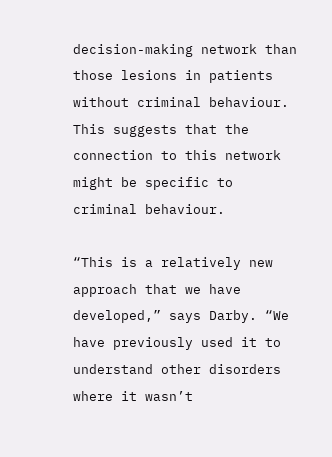decision-making network than those lesions in patients without criminal behaviour. This suggests that the connection to this network might be specific to criminal behaviour.

“This is a relatively new approach that we have developed,” says Darby. “We have previously used it to understand other disorders where it wasn’t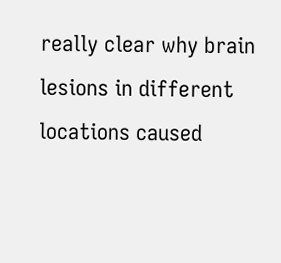really clear why brain lesions in different locations caused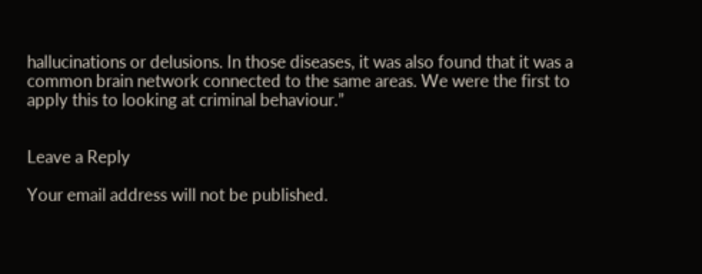hallucinations or delusions. In those diseases, it was also found that it was a common brain network connected to the same areas. We were the first to apply this to looking at criminal behaviour.”


Leave a Reply

Your email address will not be published.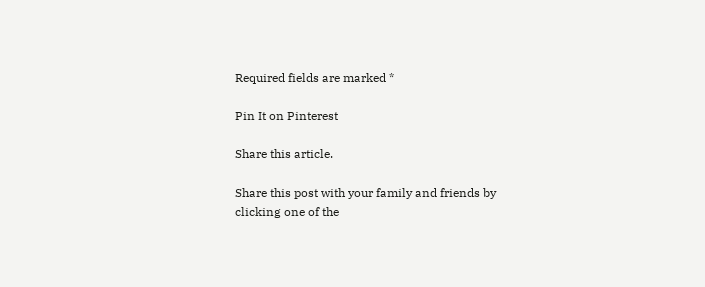Required fields are marked *

Pin It on Pinterest

Share this article.

Share this post with your family and friends by clicking one of the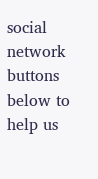social network buttons below to help us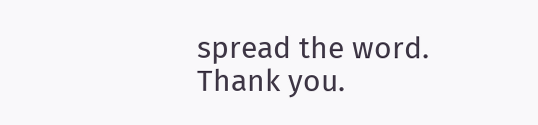spread the word. Thank you.